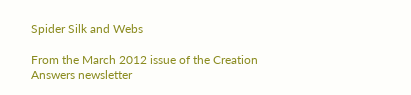Spider Silk and Webs

From the March 2012 issue of the Creation Answers newsletter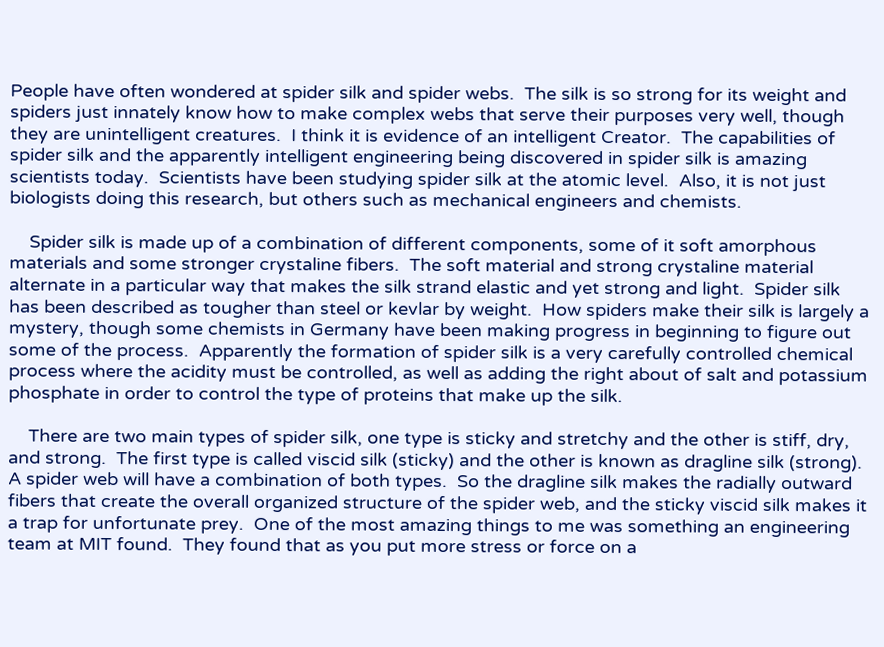People have often wondered at spider silk and spider webs.  The silk is so strong for its weight and spiders just innately know how to make complex webs that serve their purposes very well, though they are unintelligent creatures.  I think it is evidence of an intelligent Creator.  The capabilities of spider silk and the apparently intelligent engineering being discovered in spider silk is amazing scientists today.  Scientists have been studying spider silk at the atomic level.  Also, it is not just biologists doing this research, but others such as mechanical engineers and chemists.

    Spider silk is made up of a combination of different components, some of it soft amorphous materials and some stronger crystaline fibers.  The soft material and strong crystaline material alternate in a particular way that makes the silk strand elastic and yet strong and light.  Spider silk has been described as tougher than steel or kevlar by weight.  How spiders make their silk is largely a mystery, though some chemists in Germany have been making progress in beginning to figure out some of the process.  Apparently the formation of spider silk is a very carefully controlled chemical process where the acidity must be controlled, as well as adding the right about of salt and potassium phosphate in order to control the type of proteins that make up the silk.

    There are two main types of spider silk, one type is sticky and stretchy and the other is stiff, dry, and strong.  The first type is called viscid silk (sticky) and the other is known as dragline silk (strong).  A spider web will have a combination of both types.  So the dragline silk makes the radially outward fibers that create the overall organized structure of the spider web, and the sticky viscid silk makes it a trap for unfortunate prey.  One of the most amazing things to me was something an engineering team at MIT found.  They found that as you put more stress or force on a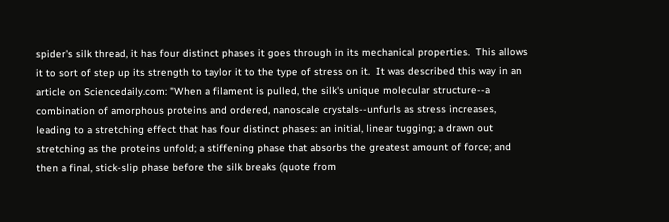spider's silk thread, it has four distinct phases it goes through in its mechanical properties.  This allows it to sort of step up its strength to taylor it to the type of stress on it.  It was described this way in an article on Sciencedaily.com: "When a filament is pulled, the silk's unique molecular structure--a combination of amorphous proteins and ordered, nanoscale crystals--unfurls as stress increases, leading to a stretching effect that has four distinct phases: an initial, linear tugging; a drawn out stretching as the proteins unfold; a stiffening phase that absorbs the greatest amount of force; and then a final, stick-slip phase before the silk breaks (quote from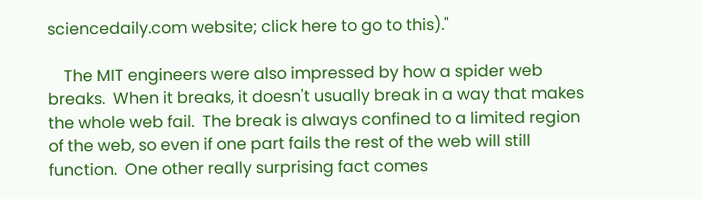sciencedaily.com website; click here to go to this)."

    The MIT engineers were also impressed by how a spider web breaks.  When it breaks, it doesn't usually break in a way that makes the whole web fail.  The break is always confined to a limited region of the web, so even if one part fails the rest of the web will still function.  One other really surprising fact comes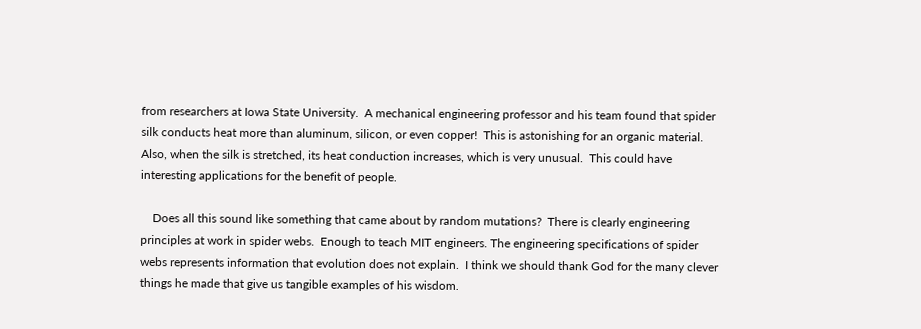from researchers at Iowa State University.  A mechanical engineering professor and his team found that spider silk conducts heat more than aluminum, silicon, or even copper!  This is astonishing for an organic material.  Also, when the silk is stretched, its heat conduction increases, which is very unusual.  This could have interesting applications for the benefit of people.

    Does all this sound like something that came about by random mutations?  There is clearly engineering principles at work in spider webs.  Enough to teach MIT engineers. The engineering specifications of spider webs represents information that evolution does not explain.  I think we should thank God for the many clever things he made that give us tangible examples of his wisdom.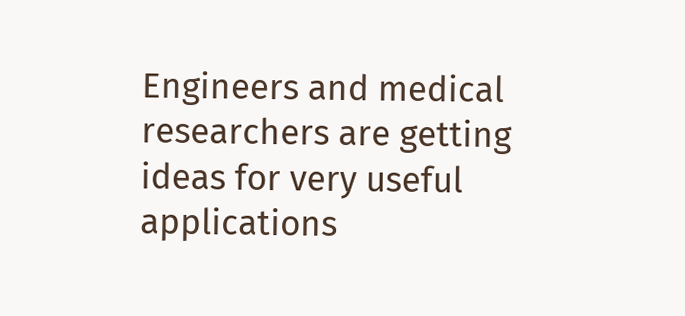Engineers and medical researchers are getting ideas for very useful applications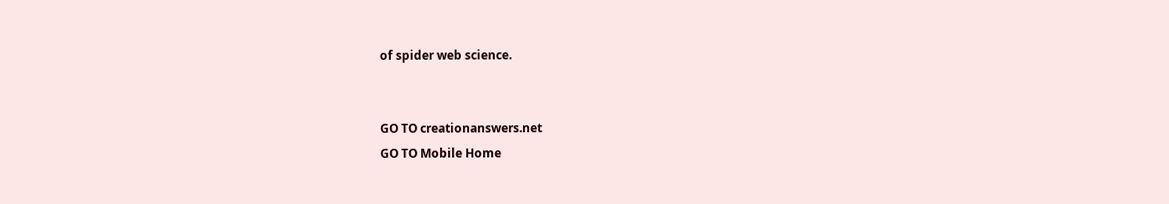of spider web science.


GO TO creationanswers.net
GO TO Mobile Home